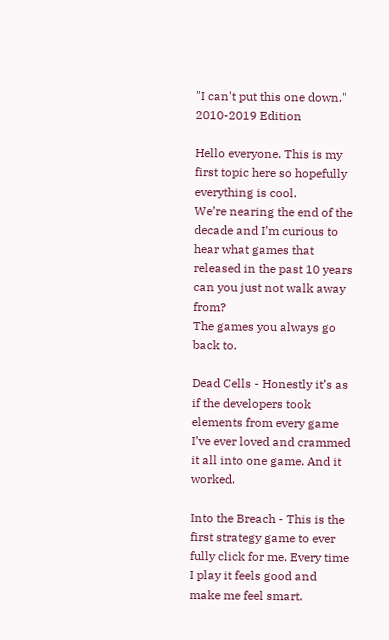"I can't put this one down." 2010-2019 Edition

Hello everyone. This is my first topic here so hopefully everything is cool.
We’re nearing the end of the decade and I’m curious to hear what games that released in the past 10 years can you just not walk away from?
The games you always go back to.

Dead Cells - Honestly it’s as if the developers took elements from every game I’ve ever loved and crammed it all into one game. And it worked.

Into the Breach - This is the first strategy game to ever fully click for me. Every time I play it feels good and make me feel smart.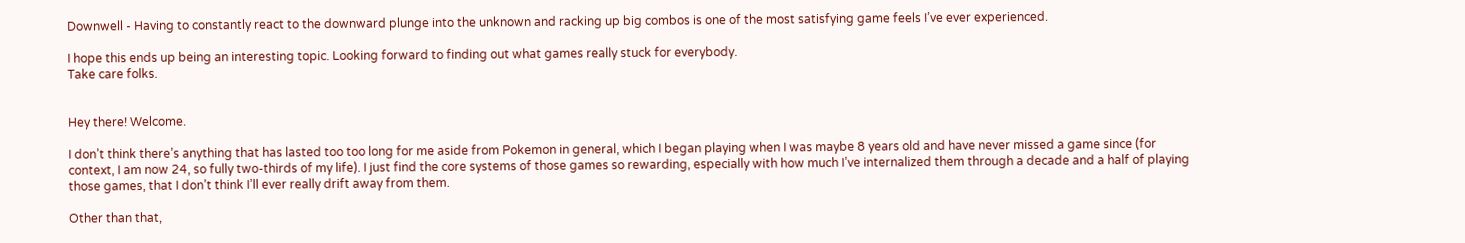Downwell - Having to constantly react to the downward plunge into the unknown and racking up big combos is one of the most satisfying game feels I’ve ever experienced.

I hope this ends up being an interesting topic. Looking forward to finding out what games really stuck for everybody.
Take care folks.


Hey there! Welcome.

I don’t think there’s anything that has lasted too too long for me aside from Pokemon in general, which I began playing when I was maybe 8 years old and have never missed a game since (for context, I am now 24, so fully two-thirds of my life). I just find the core systems of those games so rewarding, especially with how much I’ve internalized them through a decade and a half of playing those games, that I don’t think I’ll ever really drift away from them.

Other than that,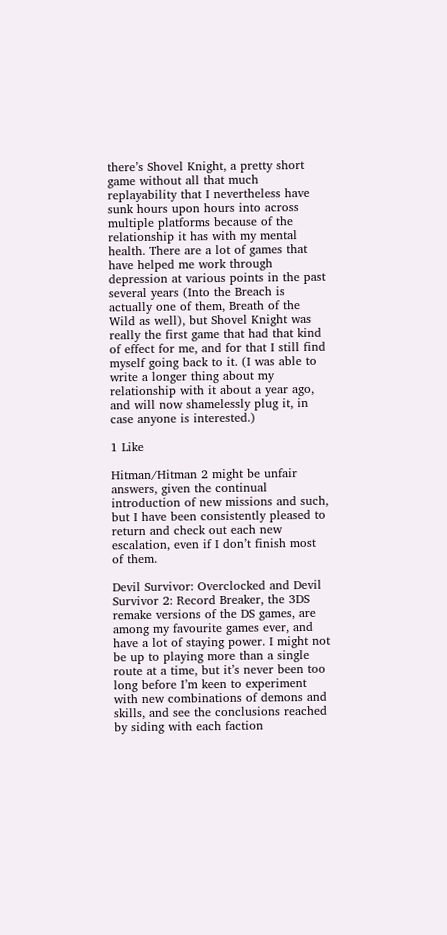there’s Shovel Knight, a pretty short game without all that much replayability that I nevertheless have sunk hours upon hours into across multiple platforms because of the relationship it has with my mental health. There are a lot of games that have helped me work through depression at various points in the past several years (Into the Breach is actually one of them, Breath of the Wild as well), but Shovel Knight was really the first game that had that kind of effect for me, and for that I still find myself going back to it. (I was able to write a longer thing about my relationship with it about a year ago, and will now shamelessly plug it, in case anyone is interested.)

1 Like

Hitman/Hitman 2 might be unfair answers, given the continual introduction of new missions and such, but I have been consistently pleased to return and check out each new escalation, even if I don’t finish most of them.

Devil Survivor: Overclocked and Devil Survivor 2: Record Breaker, the 3DS remake versions of the DS games, are among my favourite games ever, and have a lot of staying power. I might not be up to playing more than a single route at a time, but it’s never been too long before I’m keen to experiment with new combinations of demons and skills, and see the conclusions reached by siding with each faction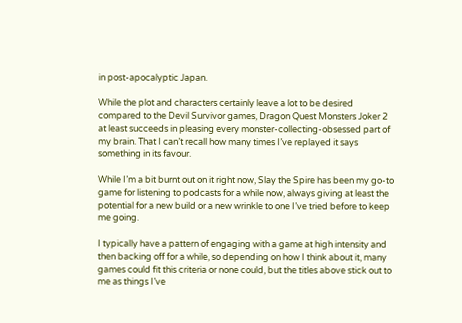in post-apocalyptic Japan.

While the plot and characters certainly leave a lot to be desired compared to the Devil Survivor games, Dragon Quest Monsters Joker 2 at least succeeds in pleasing every monster-collecting-obsessed part of my brain. That I can’t recall how many times I’ve replayed it says something in its favour.

While I’m a bit burnt out on it right now, Slay the Spire has been my go-to game for listening to podcasts for a while now, always giving at least the potential for a new build or a new wrinkle to one I’ve tried before to keep me going.

I typically have a pattern of engaging with a game at high intensity and then backing off for a while, so depending on how I think about it, many games could fit this criteria or none could, but the titles above stick out to me as things I’ve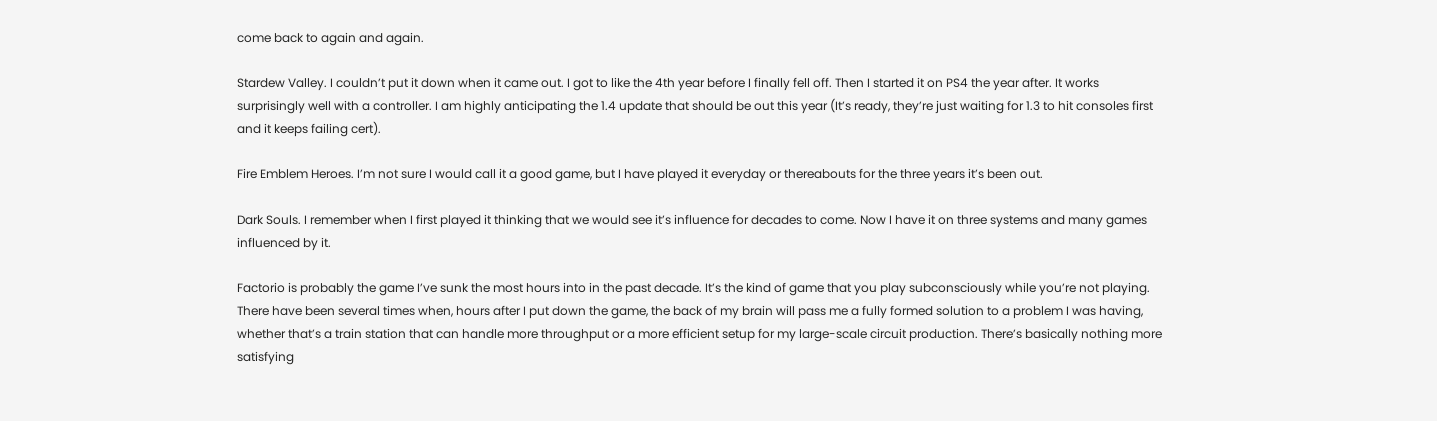come back to again and again.

Stardew Valley. I couldn’t put it down when it came out. I got to like the 4th year before I finally fell off. Then I started it on PS4 the year after. It works surprisingly well with a controller. I am highly anticipating the 1.4 update that should be out this year (It’s ready, they’re just waiting for 1.3 to hit consoles first and it keeps failing cert).

Fire Emblem Heroes. I’m not sure I would call it a good game, but I have played it everyday or thereabouts for the three years it’s been out.

Dark Souls. I remember when I first played it thinking that we would see it’s influence for decades to come. Now I have it on three systems and many games influenced by it.

Factorio is probably the game I’ve sunk the most hours into in the past decade. It’s the kind of game that you play subconsciously while you’re not playing. There have been several times when, hours after I put down the game, the back of my brain will pass me a fully formed solution to a problem I was having, whether that’s a train station that can handle more throughput or a more efficient setup for my large-scale circuit production. There’s basically nothing more satisfying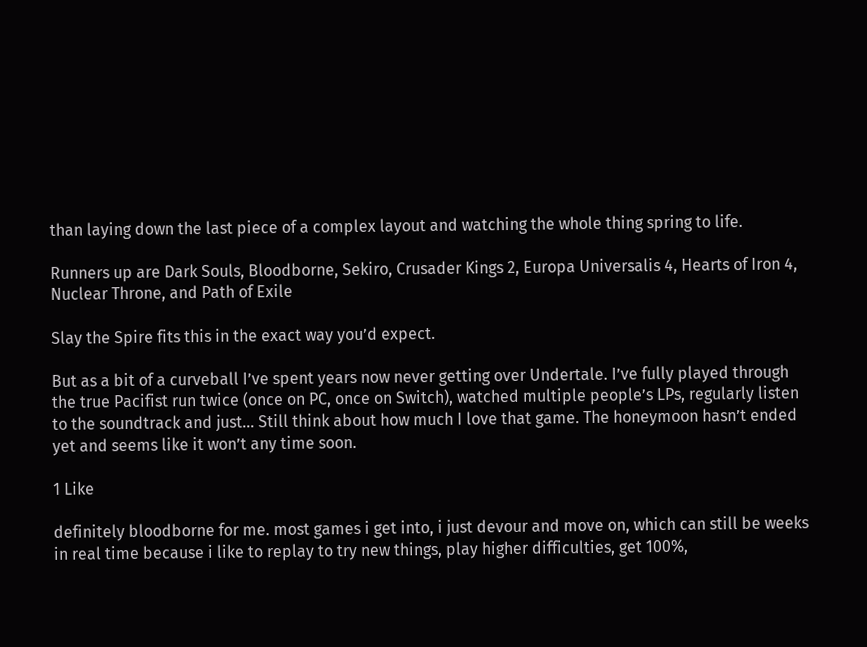than laying down the last piece of a complex layout and watching the whole thing spring to life.

Runners up are Dark Souls, Bloodborne, Sekiro, Crusader Kings 2, Europa Universalis 4, Hearts of Iron 4, Nuclear Throne, and Path of Exile

Slay the Spire fits this in the exact way you’d expect.

But as a bit of a curveball I’ve spent years now never getting over Undertale. I’ve fully played through the true Pacifist run twice (once on PC, once on Switch), watched multiple people’s LPs, regularly listen to the soundtrack and just… Still think about how much I love that game. The honeymoon hasn’t ended yet and seems like it won’t any time soon.

1 Like

definitely bloodborne for me. most games i get into, i just devour and move on, which can still be weeks in real time because i like to replay to try new things, play higher difficulties, get 100%,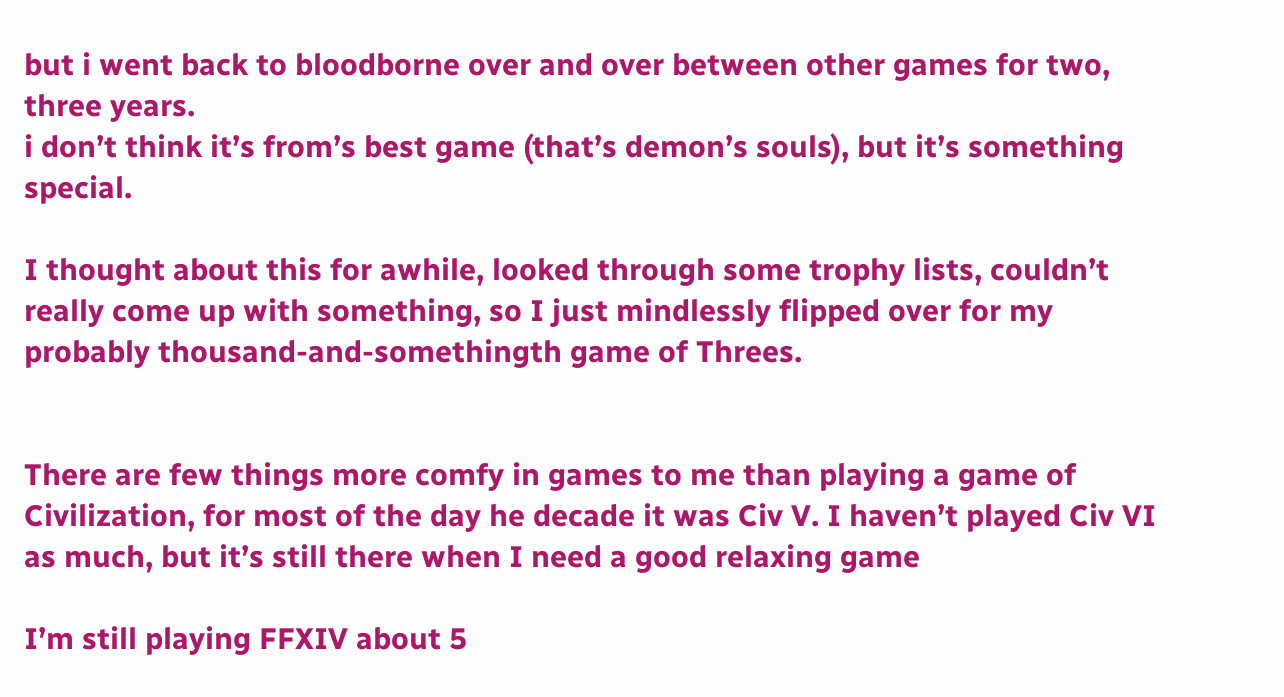but i went back to bloodborne over and over between other games for two, three years.
i don’t think it’s from’s best game (that’s demon’s souls), but it’s something special.

I thought about this for awhile, looked through some trophy lists, couldn’t really come up with something, so I just mindlessly flipped over for my probably thousand-and-somethingth game of Threes.


There are few things more comfy in games to me than playing a game of Civilization, for most of the day he decade it was Civ V. I haven’t played Civ VI as much, but it’s still there when I need a good relaxing game

I’m still playing FFXIV about 5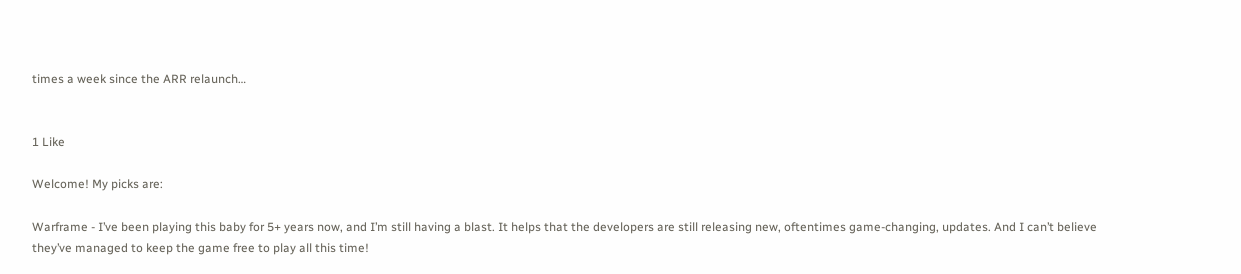times a week since the ARR relaunch…


1 Like

Welcome! My picks are:

Warframe - I’ve been playing this baby for 5+ years now, and I’m still having a blast. It helps that the developers are still releasing new, oftentimes game-changing, updates. And I can’t believe they’ve managed to keep the game free to play all this time!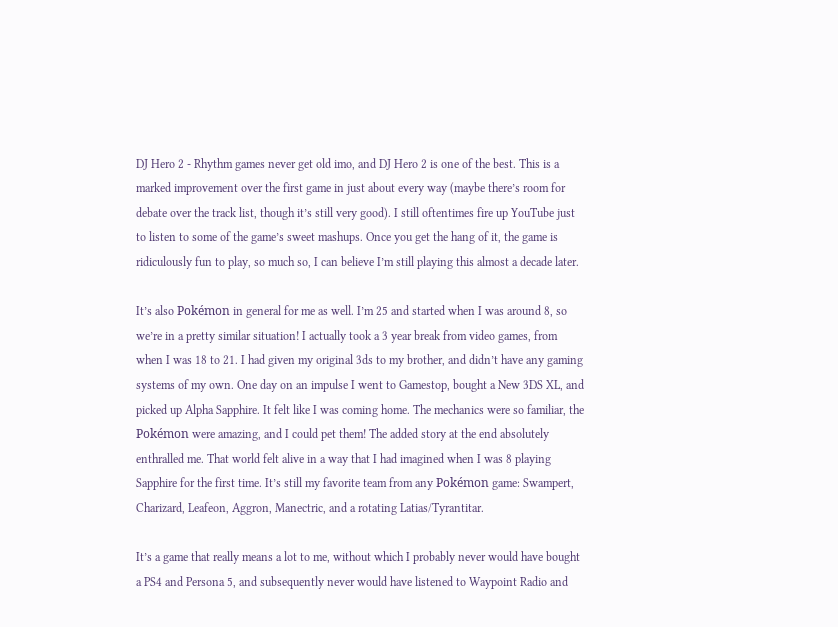DJ Hero 2 - Rhythm games never get old imo, and DJ Hero 2 is one of the best. This is a marked improvement over the first game in just about every way (maybe there’s room for debate over the track list, though it’s still very good). I still oftentimes fire up YouTube just to listen to some of the game’s sweet mashups. Once you get the hang of it, the game is ridiculously fun to play, so much so, I can believe I’m still playing this almost a decade later.

It’s also Pokémon in general for me as well. I’m 25 and started when I was around 8, so we’re in a pretty similar situation! I actually took a 3 year break from video games, from when I was 18 to 21. I had given my original 3ds to my brother, and didn’t have any gaming systems of my own. One day on an impulse I went to Gamestop, bought a New 3DS XL, and picked up Alpha Sapphire. It felt like I was coming home. The mechanics were so familiar, the Pokémon were amazing, and I could pet them! The added story at the end absolutely enthralled me. That world felt alive in a way that I had imagined when I was 8 playing Sapphire for the first time. It’s still my favorite team from any Pokémon game: Swampert, Charizard, Leafeon, Aggron, Manectric, and a rotating Latias/Tyrantitar.

It’s a game that really means a lot to me, without which I probably never would have bought a PS4 and Persona 5, and subsequently never would have listened to Waypoint Radio and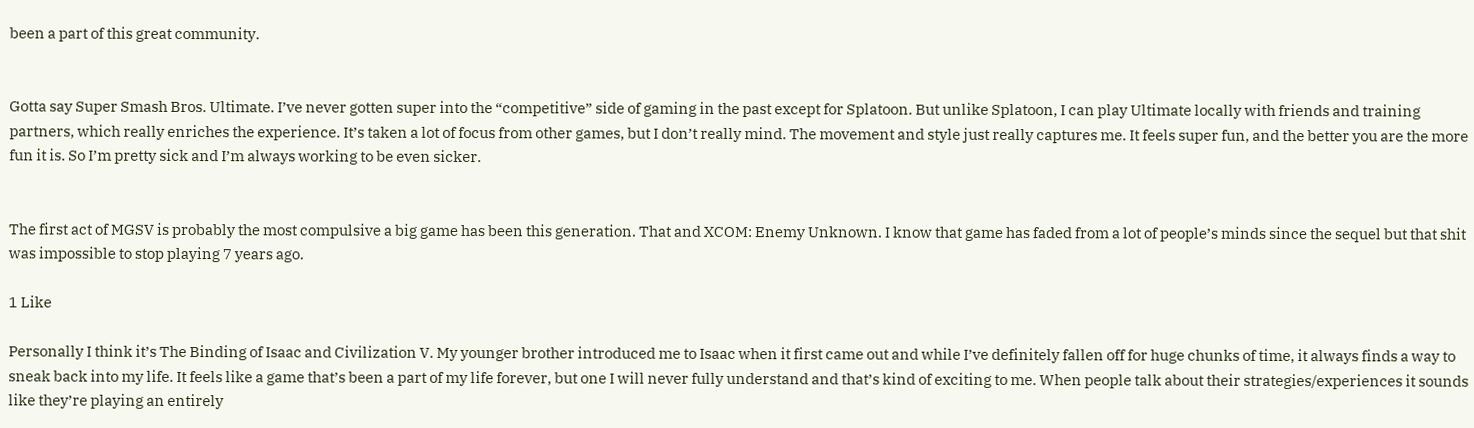been a part of this great community.


Gotta say Super Smash Bros. Ultimate. I’ve never gotten super into the “competitive” side of gaming in the past except for Splatoon. But unlike Splatoon, I can play Ultimate locally with friends and training partners, which really enriches the experience. It’s taken a lot of focus from other games, but I don’t really mind. The movement and style just really captures me. It feels super fun, and the better you are the more fun it is. So I’m pretty sick and I’m always working to be even sicker.


The first act of MGSV is probably the most compulsive a big game has been this generation. That and XCOM: Enemy Unknown. I know that game has faded from a lot of people’s minds since the sequel but that shit was impossible to stop playing 7 years ago.

1 Like

Personally I think it’s The Binding of Isaac and Civilization V. My younger brother introduced me to Isaac when it first came out and while I’ve definitely fallen off for huge chunks of time, it always finds a way to sneak back into my life. It feels like a game that’s been a part of my life forever, but one I will never fully understand and that’s kind of exciting to me. When people talk about their strategies/experiences it sounds like they’re playing an entirely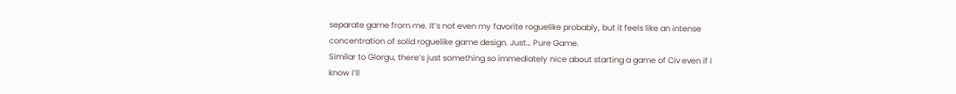separate game from me. It’s not even my favorite roguelike probably, but it feels like an intense concentration of solid roguelike game design. Just… Pure Game.
Similar to Glorgu, there’s just something so immediately nice about starting a game of Civ even if I know I’ll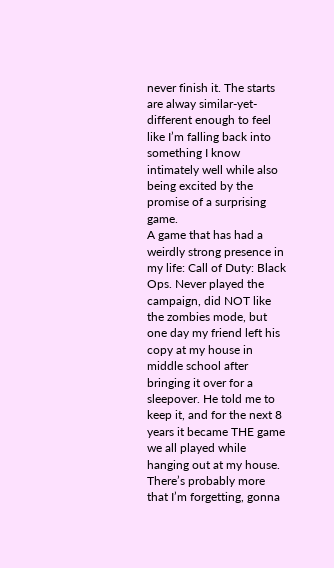never finish it. The starts are alway similar-yet-different enough to feel like I’m falling back into something I know intimately well while also being excited by the promise of a surprising game.
A game that has had a weirdly strong presence in my life: Call of Duty: Black Ops. Never played the campaign, did NOT like the zombies mode, but one day my friend left his copy at my house in middle school after bringing it over for a sleepover. He told me to keep it, and for the next 8 years it became THE game we all played while hanging out at my house.
There’s probably more that I’m forgetting, gonna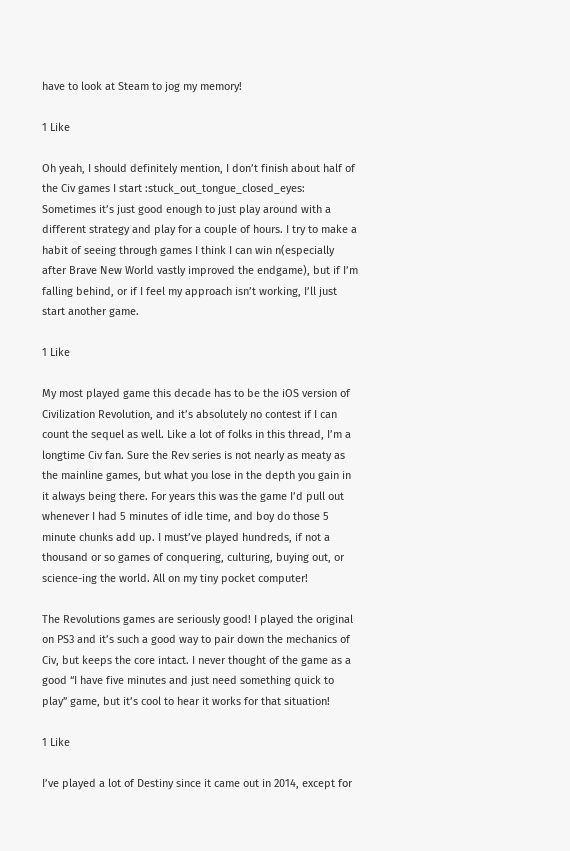have to look at Steam to jog my memory!

1 Like

Oh yeah, I should definitely mention, I don’t finish about half of the Civ games I start :stuck_out_tongue_closed_eyes: Sometimes it’s just good enough to just play around with a different strategy and play for a couple of hours. I try to make a habit of seeing through games I think I can win n(especially after Brave New World vastly improved the endgame), but if I’m falling behind, or if I feel my approach isn’t working, I’ll just start another game.

1 Like

My most played game this decade has to be the iOS version of Civilization Revolution, and it’s absolutely no contest if I can count the sequel as well. Like a lot of folks in this thread, I’m a longtime Civ fan. Sure the Rev series is not nearly as meaty as the mainline games, but what you lose in the depth you gain in it always being there. For years this was the game I’d pull out whenever I had 5 minutes of idle time, and boy do those 5 minute chunks add up. I must’ve played hundreds, if not a thousand or so games of conquering, culturing, buying out, or science-ing the world. All on my tiny pocket computer!

The Revolutions games are seriously good! I played the original on PS3 and it’s such a good way to pair down the mechanics of Civ, but keeps the core intact. I never thought of the game as a good “I have five minutes and just need something quick to play” game, but it’s cool to hear it works for that situation!

1 Like

I’ve played a lot of Destiny since it came out in 2014, except for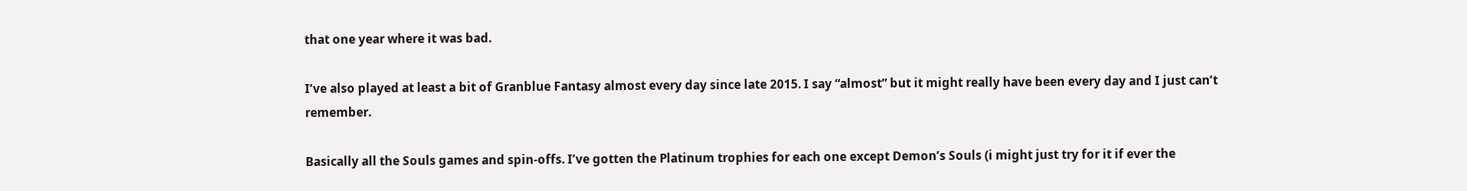that one year where it was bad.

I’ve also played at least a bit of Granblue Fantasy almost every day since late 2015. I say “almost” but it might really have been every day and I just can’t remember.

Basically all the Souls games and spin-offs. I’ve gotten the Platinum trophies for each one except Demon’s Souls (i might just try for it if ever the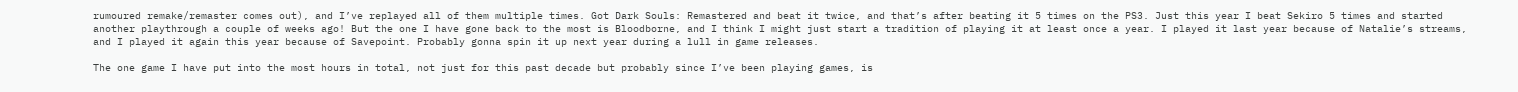rumoured remake/remaster comes out), and I’ve replayed all of them multiple times. Got Dark Souls: Remastered and beat it twice, and that’s after beating it 5 times on the PS3. Just this year I beat Sekiro 5 times and started another playthrough a couple of weeks ago! But the one I have gone back to the most is Bloodborne, and I think I might just start a tradition of playing it at least once a year. I played it last year because of Natalie’s streams, and I played it again this year because of Savepoint. Probably gonna spin it up next year during a lull in game releases.

The one game I have put into the most hours in total, not just for this past decade but probably since I’ve been playing games, is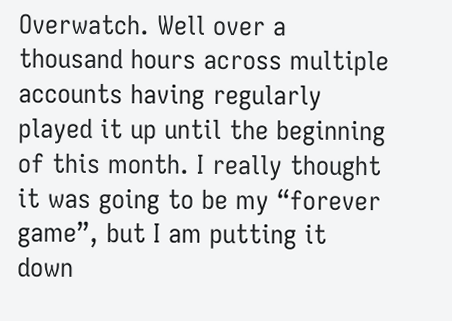Overwatch. Well over a thousand hours across multiple accounts having regularly played it up until the beginning of this month. I really thought it was going to be my “forever game”, but I am putting it down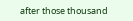after those thousand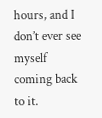hours, and I don’t ever see myself coming back to it.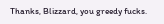Thanks, Blizzard, you greedy fucks.